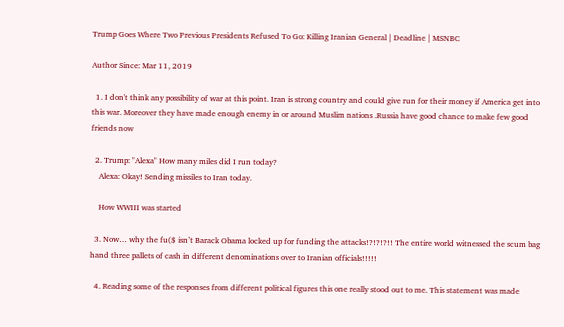Trump Goes Where Two Previous Presidents Refused To Go: Killing Iranian General | Deadline | MSNBC

Author Since: Mar 11, 2019

  1. I don't think any possibility of war at this point. Iran is strong country and could give run for their money if America get into this war. Moreover they have made enough enemy in or around Muslim nations .Russia have good chance to make few good friends now

  2. Trump: "Alexa" How many miles did I run today?
    Alexa: Okay! Sending missiles to Iran today.

    How WWIII was started

  3. Now… why the fu($ isn’t Barack Obama locked up for funding the attacks!?!?!?!! The entire world witnessed the scum bag hand three pallets of cash in different denominations over to Iranian officials!!!!!

  4. Reading some of the responses from different political figures this one really stood out to me. This statement was made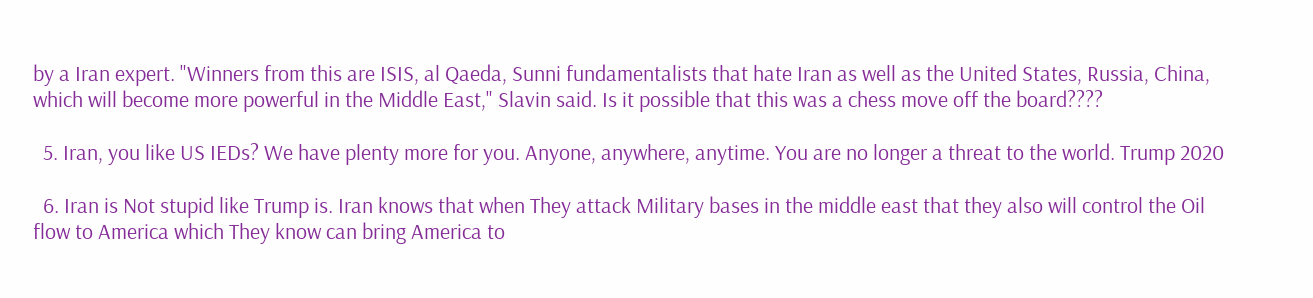by a Iran expert. "Winners from this are ISIS, al Qaeda, Sunni fundamentalists that hate Iran as well as the United States, Russia, China, which will become more powerful in the Middle East," Slavin said. Is it possible that this was a chess move off the board????

  5. Iran, you like US IEDs? We have plenty more for you. Anyone, anywhere, anytime. You are no longer a threat to the world. Trump 2020

  6. Iran is Not stupid like Trump is. Iran knows that when They attack Military bases in the middle east that they also will control the Oil flow to America which They know can bring America to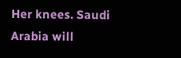Her knees. Saudi Arabia will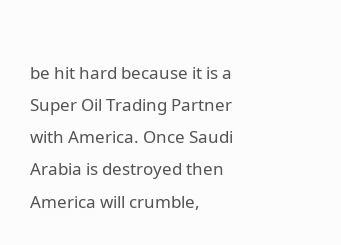be hit hard because it is a Super Oil Trading Partner with America. Once Saudi Arabia is destroyed then America will crumble,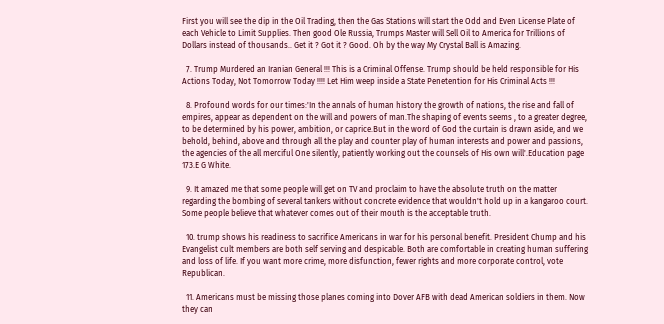First you will see the dip in the Oil Trading, then the Gas Stations will start the Odd and Even License Plate of each Vehicle to Limit Supplies. Then good Ole Russia, Trumps Master will Sell Oil to America for Trillions of Dollars instead of thousands.. Get it ? Got it ? Good. Oh by the way My Crystal Ball is Amazing.

  7. Trump Murdered an Iranian General !!! This is a Criminal Offense. Trump should be held responsible for His Actions Today, Not Tomorrow Today !!!! Let Him weep inside a State Penetention for His Criminal Acts !!!

  8. Profound words for our times:'In the annals of human history the growth of nations, the rise and fall of empires, appear as dependent on the will and powers of man.The shaping of events seems , to a greater degree, to be determined by his power, ambition, or caprice.But in the word of God the curtain is drawn aside, and we behold, behind, above and through all the play and counter play of human interests and power and passions, the agencies of the all merciful One silently, patiently working out the counsels of His own will'.Education page 173.E G White.

  9. It amazed me that some people will get on TV and proclaim to have the absolute truth on the matter regarding the bombing of several tankers without concrete evidence that wouldn't hold up in a kangaroo court. Some people believe that whatever comes out of their mouth is the acceptable truth.

  10. trump shows his readiness to sacrifice Americans in war for his personal benefit. President Chump and his Evangelist cult members are both self serving and despicable. Both are comfortable in creating human suffering and loss of life. If you want more crime, more disfunction, fewer rights and more corporate control, vote Republican.

  11. Americans must be missing those planes coming into Dover AFB with dead American soldiers in them. Now they can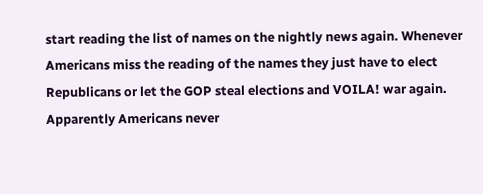start reading the list of names on the nightly news again. Whenever Americans miss the reading of the names they just have to elect Republicans or let the GOP steal elections and VOILA! war again. Apparently Americans never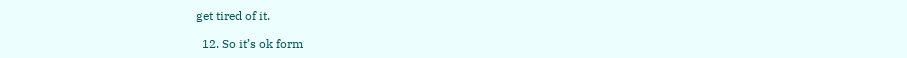get tired of it.

  12. So it’s ok form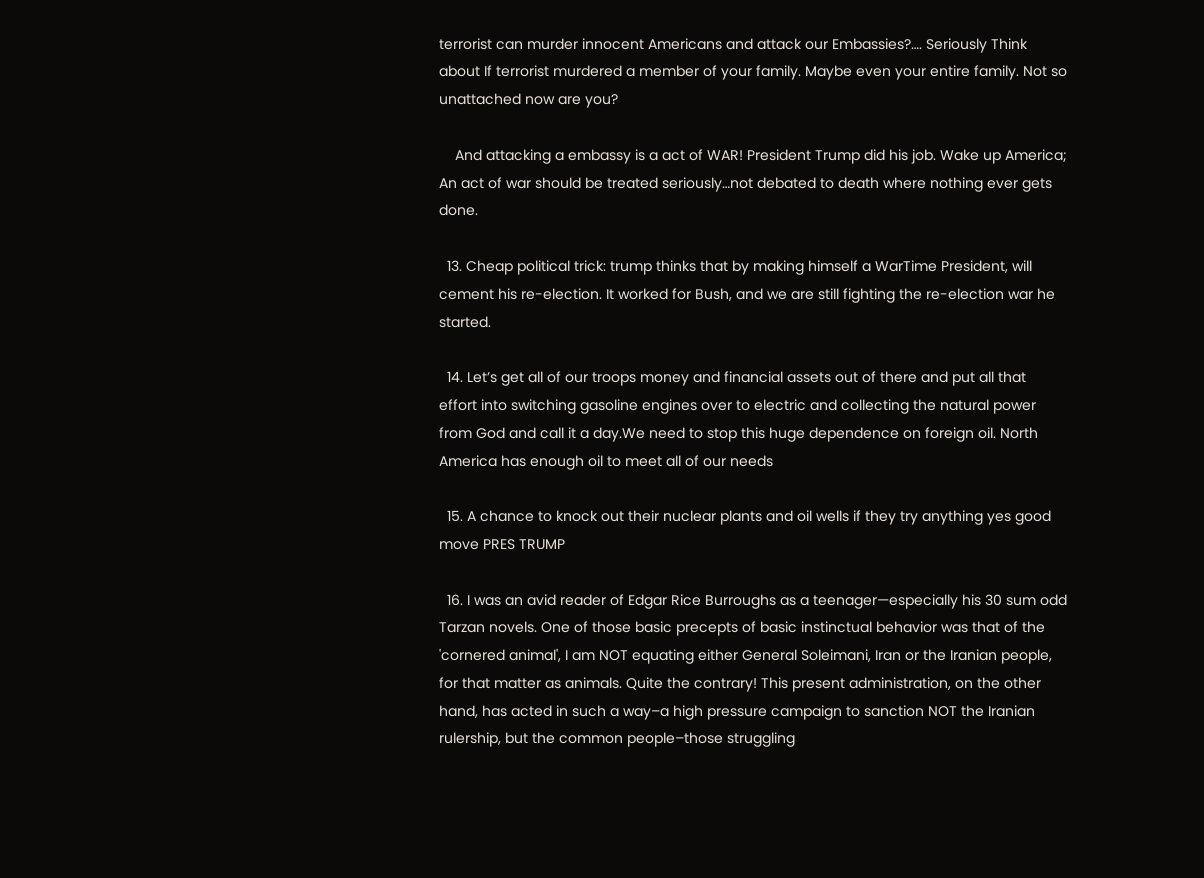terrorist can murder innocent Americans and attack our Embassies?…. Seriously Think about If terrorist murdered a member of your family. Maybe even your entire family. Not so unattached now are you?

    And attacking a embassy is a act of WAR! President Trump did his job. Wake up America; An act of war should be treated seriously…not debated to death where nothing ever gets done.

  13. Cheap political trick: trump thinks that by making himself a WarTime President, will cement his re-election. It worked for Bush, and we are still fighting the re-election war he started.

  14. Let’s get all of our troops money and financial assets out of there and put all that effort into switching gasoline engines over to electric and collecting the natural power from God and call it a day.We need to stop this huge dependence on foreign oil. North America has enough oil to meet all of our needs

  15. A chance to knock out their nuclear plants and oil wells if they try anything yes good move PRES TRUMP

  16. I was an avid reader of Edgar Rice Burroughs as a teenager—especially his 30 sum odd Tarzan novels. One of those basic precepts of basic instinctual behavior was that of the 'cornered animal', I am NOT equating either General Soleimani, Iran or the Iranian people, for that matter as animals. Quite the contrary! This present administration, on the other hand, has acted in such a way–a high pressure campaign to sanction NOT the Iranian rulership, but the common people–those struggling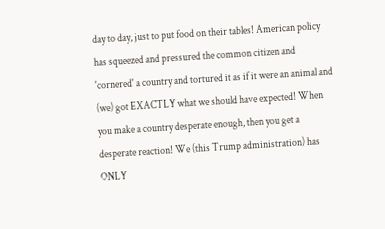day to day, just to put food on their tables! American policy has squeezed and pressured the common citizen and 'cornered' a country and tortured it as if it were an animal and (we) got EXACTLY what we should have expected! When you make a country desperate enough, then you get a desperate reaction! We (this Trump administration) has ONLY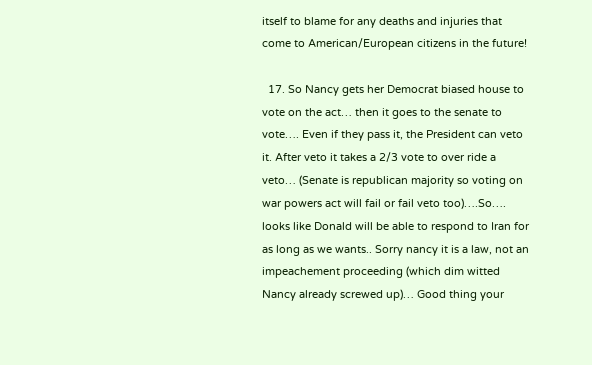itself to blame for any deaths and injuries that come to American/European citizens in the future!

  17. So Nancy gets her Democrat biased house to vote on the act… then it goes to the senate to vote…. Even if they pass it, the President can veto it. After veto it takes a 2/3 vote to over ride a veto… (Senate is republican majority so voting on war powers act will fail or fail veto too)….So…. looks like Donald will be able to respond to Iran for as long as we wants.. Sorry nancy it is a law, not an impeachement proceeding (which dim witted Nancy already screwed up)… Good thing your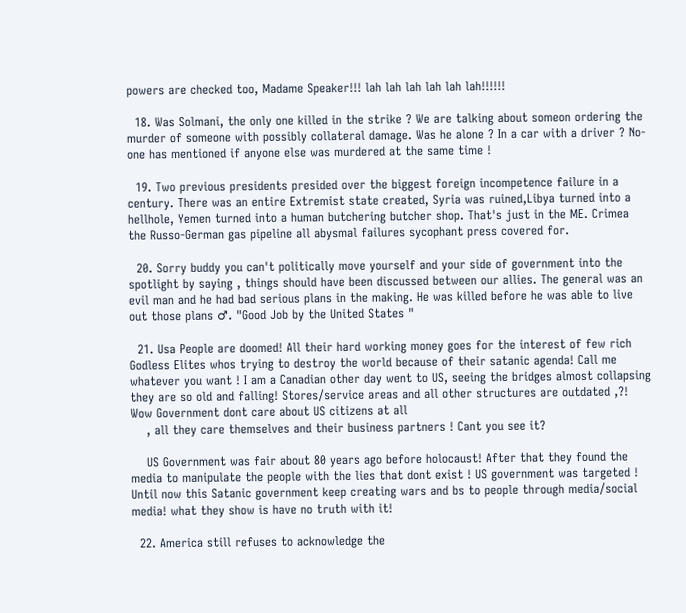powers are checked too, Madame Speaker!!! lah lah lah lah lah lah!!!!!!

  18. Was Solmani, the only one killed in the strike ? We are talking about someon ordering the murder of someone with possibly collateral damage. Was he alone ? In a car with a driver ? No-one has mentioned if anyone else was murdered at the same time !

  19. Two previous presidents presided over the biggest foreign incompetence failure in a century. There was an entire Extremist state created, Syria was ruined,Libya turned into a hellhole, Yemen turned into a human butchering butcher shop. That's just in the ME. Crimea the Russo-German gas pipeline all abysmal failures sycophant press covered for.

  20. Sorry buddy you can't politically move yourself and your side of government into the spotlight by saying , things should have been discussed between our allies. The general was an evil man and he had bad serious plans in the making. He was killed before he was able to live out those plans ♂. "Good Job by the United States "

  21. Usa People are doomed! All their hard working money goes for the interest of few rich Godless Elites whos trying to destroy the world because of their satanic agenda! Call me whatever you want ! I am a Canadian other day went to US, seeing the bridges almost collapsing they are so old and falling! Stores/service areas and all other structures are outdated ,?! Wow Government dont care about US citizens at all
    , all they care themselves and their business partners ! Cant you see it?

    US Government was fair about 80 years ago before holocaust! After that they found the media to manipulate the people with the lies that dont exist ! US government was targeted ! Until now this Satanic government keep creating wars and bs to people through media/social media! what they show is have no truth with it!

  22. America still refuses to acknowledge the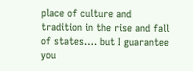place of culture and tradition in the rise and fall of states…. but I guarantee you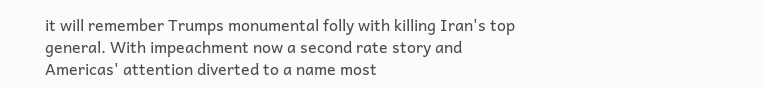it will remember Trumps monumental folly with killing Iran's top general. With impeachment now a second rate story and Americas' attention diverted to a name most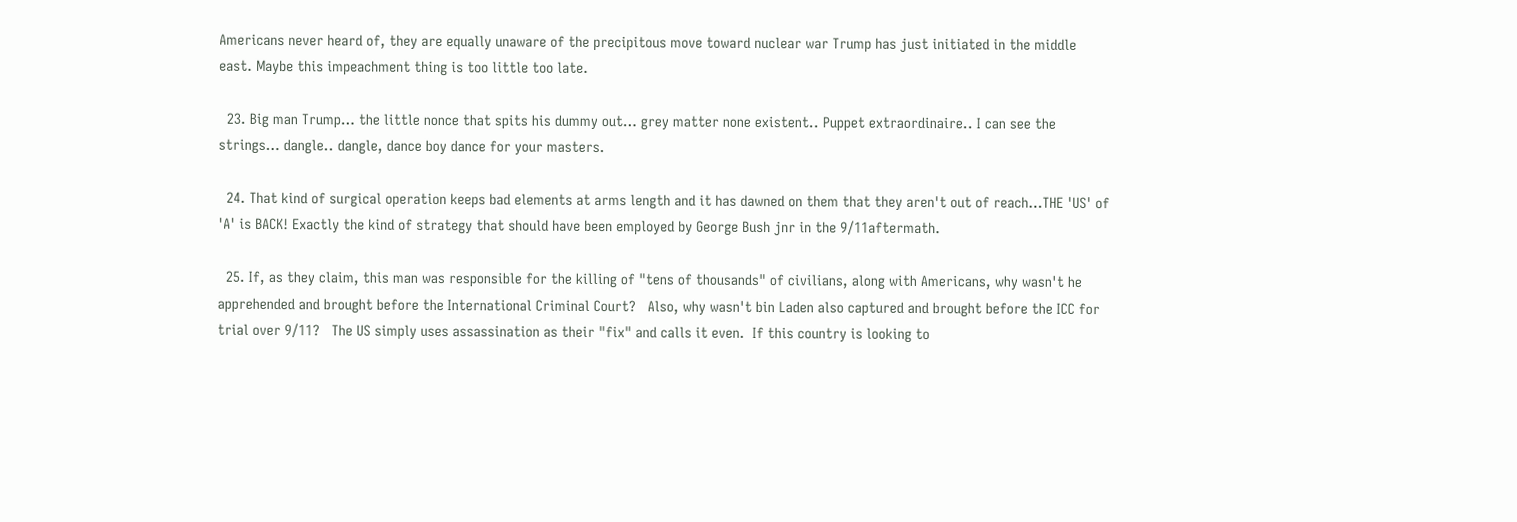Americans never heard of, they are equally unaware of the precipitous move toward nuclear war Trump has just initiated in the middle east. Maybe this impeachment thing is too little too late.

  23. Big man Trump… the little nonce that spits his dummy out… grey matter none existent.. Puppet extraordinaire.. I can see the strings… dangle.. dangle, dance boy dance for your masters.

  24. That kind of surgical operation keeps bad elements at arms length and it has dawned on them that they aren't out of reach…THE 'US' of 'A' is BACK! Exactly the kind of strategy that should have been employed by George Bush jnr in the 9/11aftermath.

  25. If, as they claim, this man was responsible for the killing of "tens of thousands" of civilians, along with Americans, why wasn't he apprehended and brought before the International Criminal Court?   Also, why wasn't bin Laden also captured and brought before the ICC for trial over 9/11?   The US simply uses assassination as their "fix" and calls it even.  If this country is looking to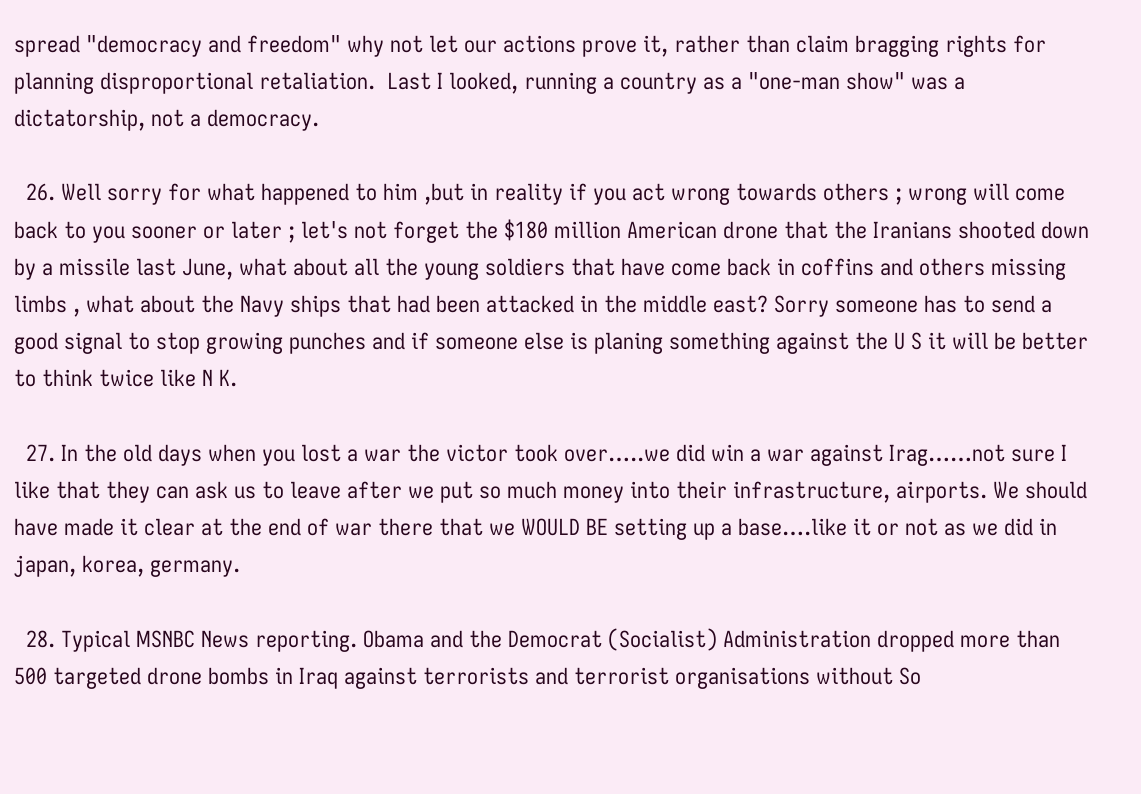spread "democracy and freedom" why not let our actions prove it, rather than claim bragging rights for planning disproportional retaliation.  Last I looked, running a country as a "one-man show" was a dictatorship, not a democracy.

  26. Well sorry for what happened to him ,but in reality if you act wrong towards others ; wrong will come back to you sooner or later ; let's not forget the $180 million American drone that the Iranians shooted down by a missile last June, what about all the young soldiers that have come back in coffins and others missing limbs , what about the Navy ships that had been attacked in the middle east? Sorry someone has to send a good signal to stop growing punches and if someone else is planing something against the U S it will be better to think twice like N K.

  27. In the old days when you lost a war the victor took over…..we did win a war against Irag……not sure I like that they can ask us to leave after we put so much money into their infrastructure, airports. We should have made it clear at the end of war there that we WOULD BE setting up a base….like it or not as we did in japan, korea, germany.

  28. Typical MSNBC News reporting. Obama and the Democrat (Socialist) Administration dropped more than 500 targeted drone bombs in Iraq against terrorists and terrorist organisations without So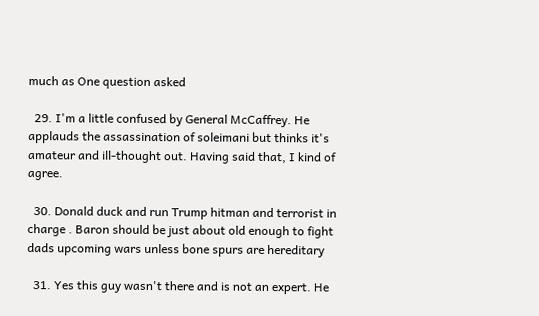much as One question asked

  29. I'm a little confused by General McCaffrey. He applauds the assassination of soleimani but thinks it's amateur and ill-thought out. Having said that, I kind of agree.

  30. Donald duck and run Trump hitman and terrorist in charge . Baron should be just about old enough to fight dads upcoming wars unless bone spurs are hereditary

  31. Yes this guy wasn't there and is not an expert. He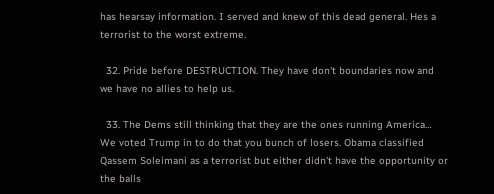has hearsay information. I served and knew of this dead general. Hes a terrorist to the worst extreme.

  32. Pride before DESTRUCTION. They have don't boundaries now and we have no allies to help us.

  33. The Dems still thinking that they are the ones running America… We voted Trump in to do that you bunch of losers. Obama classified Qassem Soleimani as a terrorist but either didn't have the opportunity or the balls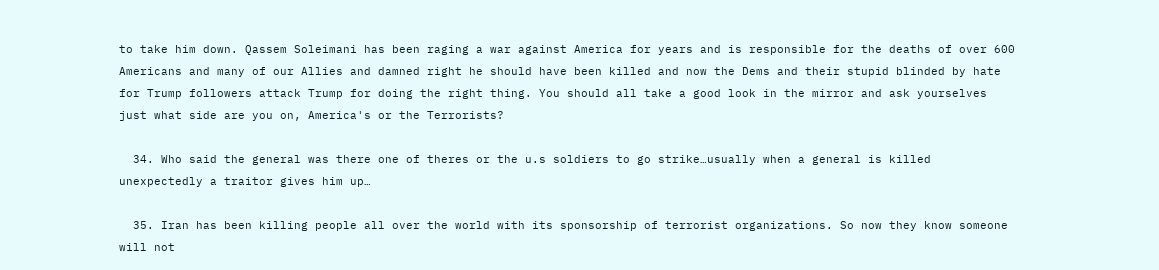to take him down. Qassem Soleimani has been raging a war against America for years and is responsible for the deaths of over 600 Americans and many of our Allies and damned right he should have been killed and now the Dems and their stupid blinded by hate for Trump followers attack Trump for doing the right thing. You should all take a good look in the mirror and ask yourselves just what side are you on, America's or the Terrorists?

  34. Who said the general was there one of theres or the u.s soldiers to go strike…usually when a general is killed unexpectedly a traitor gives him up…

  35. Iran has been killing people all over the world with its sponsorship of terrorist organizations. So now they know someone will not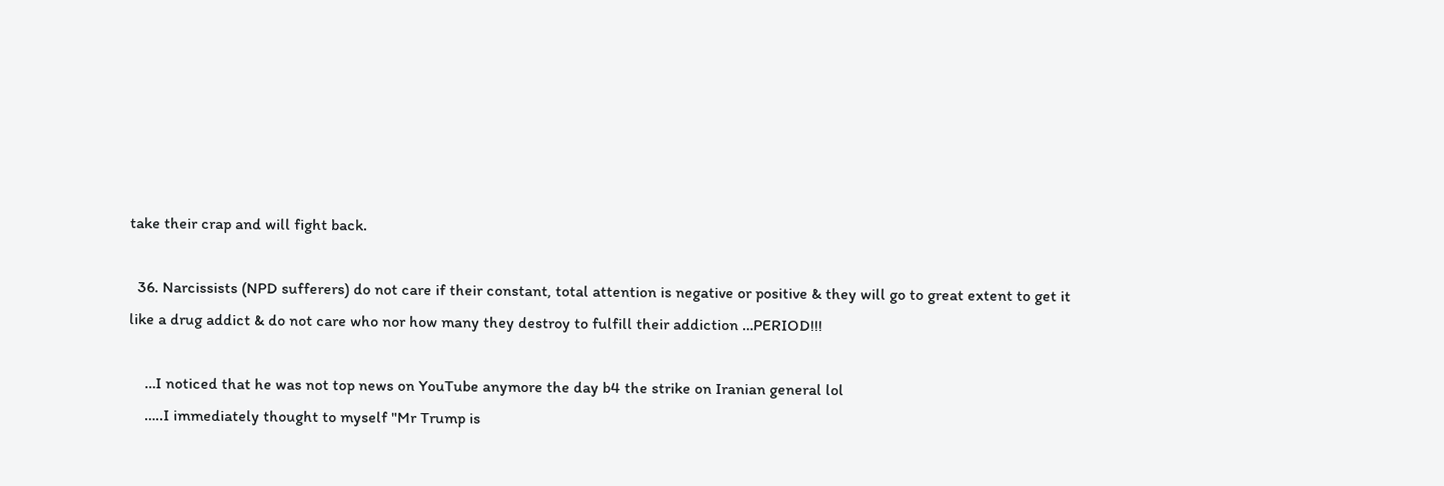take their crap and will fight back.

  36. Narcissists (NPD sufferers) do not care if their constant, total attention is negative or positive & they will go to great extent to get it like a drug addict & do not care who nor how many they destroy to fulfill their addiction …PERIOD!!!

    …I noticed that he was not top news on YouTube anymore the day b4 the strike on Iranian general lol
    …..I immediately thought to myself "Mr Trump is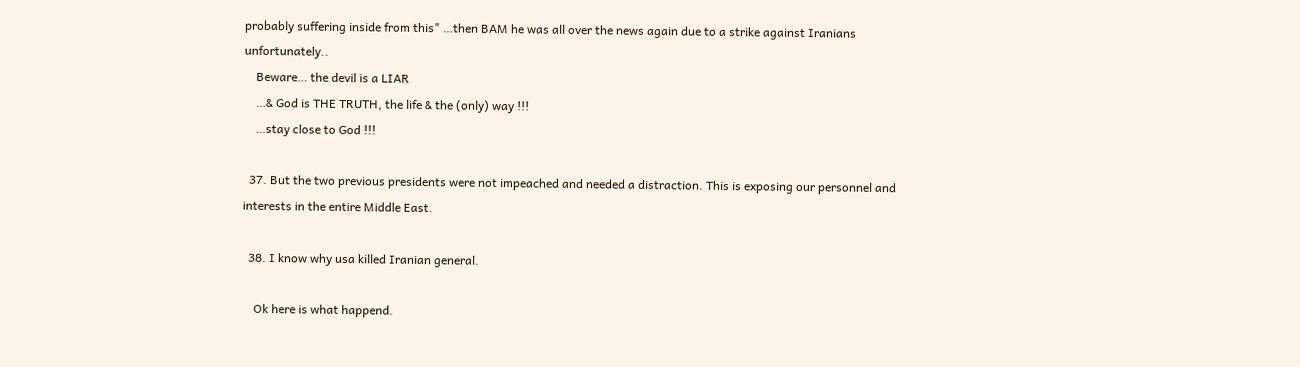probably suffering inside from this" …then BAM he was all over the news again due to a strike against Iranians unfortunately..
    Beware… the devil is a LIAR
    …& God is THE TRUTH, the life & the (only) way !!!
    …stay close to God !!!

  37. But the two previous presidents were not impeached and needed a distraction. This is exposing our personnel and interests in the entire Middle East.

  38. I know why usa killed Iranian general.

    Ok here is what happend.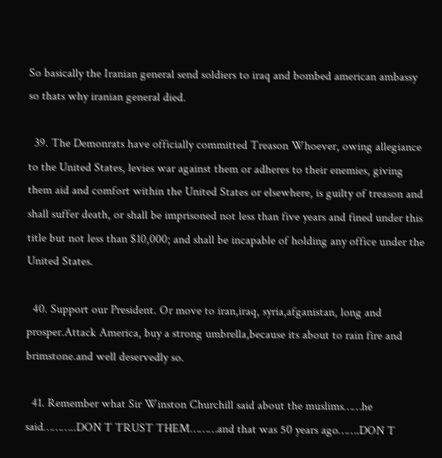So basically the Iranian general send soldiers to iraq and bombed american ambassy so thats why iranian general died.

  39. The Demonrats have officially committed Treason Whoever, owing allegiance to the United States, levies war against them or adheres to their enemies, giving them aid and comfort within the United States or elsewhere, is guilty of treason and shall suffer death, or shall be imprisoned not less than five years and fined under this title but not less than $10,000; and shall be incapable of holding any office under the United States.

  40. Support our President. Or move to iran,iraq, syria,afganistan, long and prosper.Attack America, buy a strong umbrella,because its about to rain fire and brimstone.and well deservedly so.

  41. Remember what Sir Winston Churchill said about the muslims……he said………..DON T TRUST THEM………and that was 50 years ago…….DON T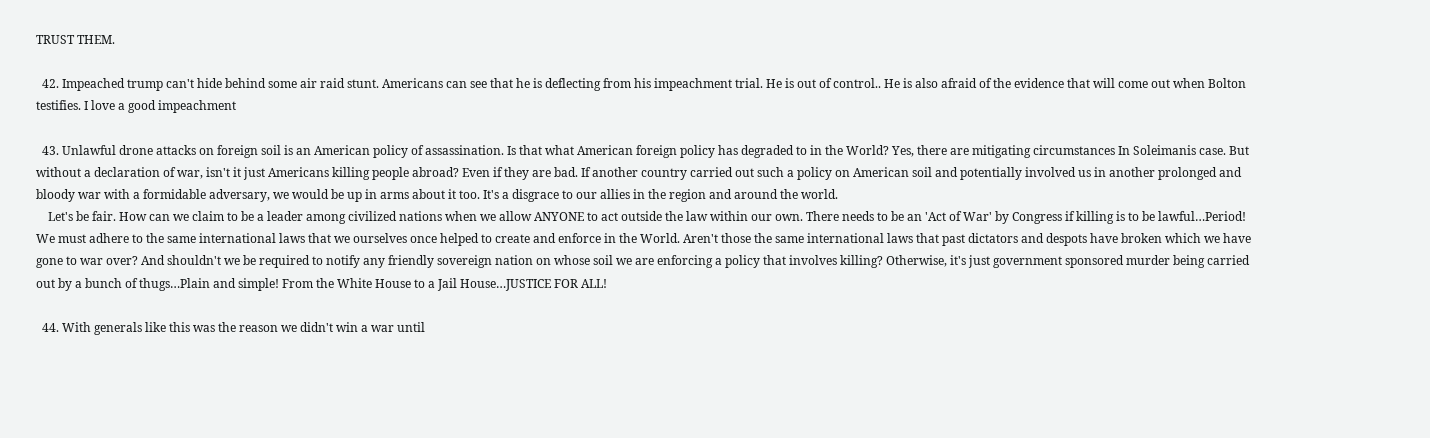TRUST THEM.

  42. Impeached trump can't hide behind some air raid stunt. Americans can see that he is deflecting from his impeachment trial. He is out of control.. He is also afraid of the evidence that will come out when Bolton testifies. I love a good impeachment

  43. Unlawful drone attacks on foreign soil is an American policy of assassination. Is that what American foreign policy has degraded to in the World? Yes, there are mitigating circumstances In Soleimanis case. But without a declaration of war, isn't it just Americans killing people abroad? Even if they are bad. If another country carried out such a policy on American soil and potentially involved us in another prolonged and bloody war with a formidable adversary, we would be up in arms about it too. It's a disgrace to our allies in the region and around the world.
    Let's be fair. How can we claim to be a leader among civilized nations when we allow ANYONE to act outside the law within our own. There needs to be an 'Act of War' by Congress if killing is to be lawful…Period! We must adhere to the same international laws that we ourselves once helped to create and enforce in the World. Aren't those the same international laws that past dictators and despots have broken which we have gone to war over? And shouldn't we be required to notify any friendly sovereign nation on whose soil we are enforcing a policy that involves killing? Otherwise, it's just government sponsored murder being carried out by a bunch of thugs…Plain and simple! From the White House to a Jail House…JUSTICE FOR ALL!

  44. With generals like this was the reason we didn't win a war until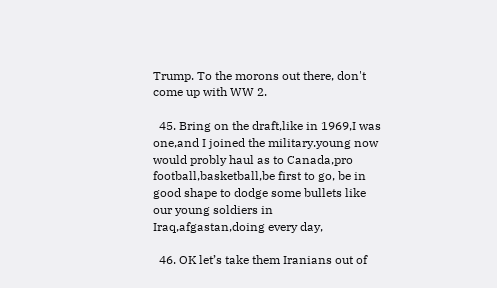Trump. To the morons out there, don't come up with WW 2.

  45. Bring on the draft,like in 1969,I was one,and I joined the military.young now would probly haul as to Canada,pro football,basketball,be first to go, be in good shape to dodge some bullets like our young soldiers in Iraq,afgastan,doing every day,

  46. OK let’s take them Iranians out of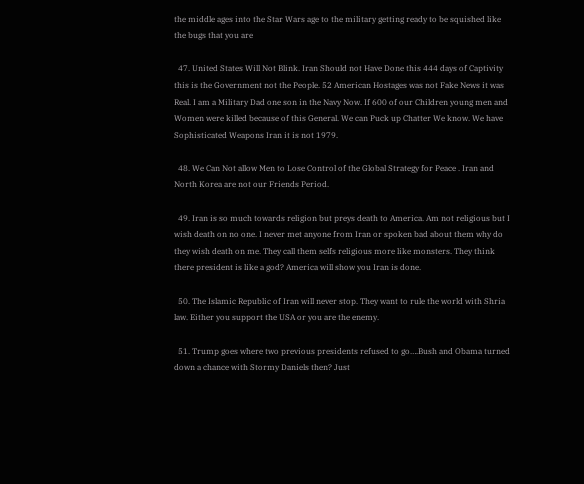the middle ages into the Star Wars age to the military getting ready to be squished like the bugs that you are

  47. United States Will Not Blink. Iran Should not Have Done this 444 days of Captivity this is the Government not the People. 52 American Hostages was not Fake News it was Real. I am a Military Dad one son in the Navy Now. If 600 of our Children young men and Women were killed because of this General. We can Puck up Chatter We know. We have Sophisticated Weapons Iran it is not 1979.

  48. We Can Not allow Men to Lose Control of the Global Strategy for Peace . Iran and North Korea are not our Friends Period.

  49. Iran is so much towards religion but preys death to America. Am not religious but I wish death on no one. I never met anyone from Iran or spoken bad about them why do they wish death on me. They call them selfs religious more like monsters. They think there president is like a god? America will show you Iran is done.

  50. The Islamic Republic of Iran will never stop. They want to rule the world with Shria law. Either you support the USA or you are the enemy.

  51. Trump goes where two previous presidents refused to go….Bush and Obama turned down a chance with Stormy Daniels then? Just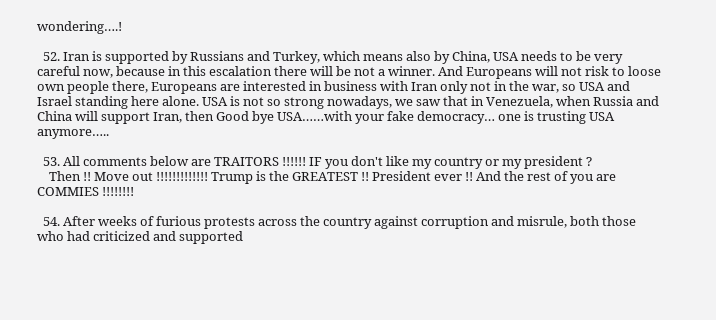wondering….!

  52. Iran is supported by Russians and Turkey, which means also by China, USA needs to be very careful now, because in this escalation there will be not a winner. And Europeans will not risk to loose own people there, Europeans are interested in business with Iran only not in the war, so USA and Israel standing here alone. USA is not so strong nowadays, we saw that in Venezuela, when Russia and China will support Iran, then Good bye USA……with your fake democracy… one is trusting USA anymore…..

  53. All comments below are TRAITORS !!!!!! IF you don't like my country or my president ?
    Then !! Move out !!!!!!!!!!!!! Trump is the GREATEST !! President ever !! And the rest of you are COMMIES !!!!!!!!

  54. After weeks of furious protests across the country against corruption and misrule, both those who had criticized and supported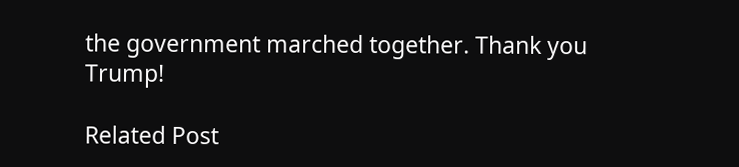the government marched together. Thank you Trump!

Related Post